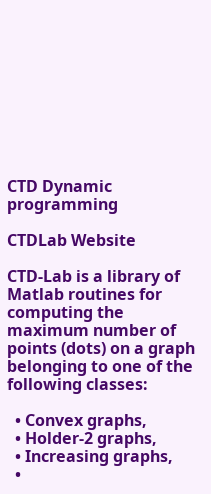CTD Dynamic programming

CTDLab Website

CTD-Lab is a library of Matlab routines for computing the maximum number of points (dots) on a graph belonging to one of the following classes:

  • Convex graphs,
  • Holder-2 graphs,
  • Increasing graphs,
  •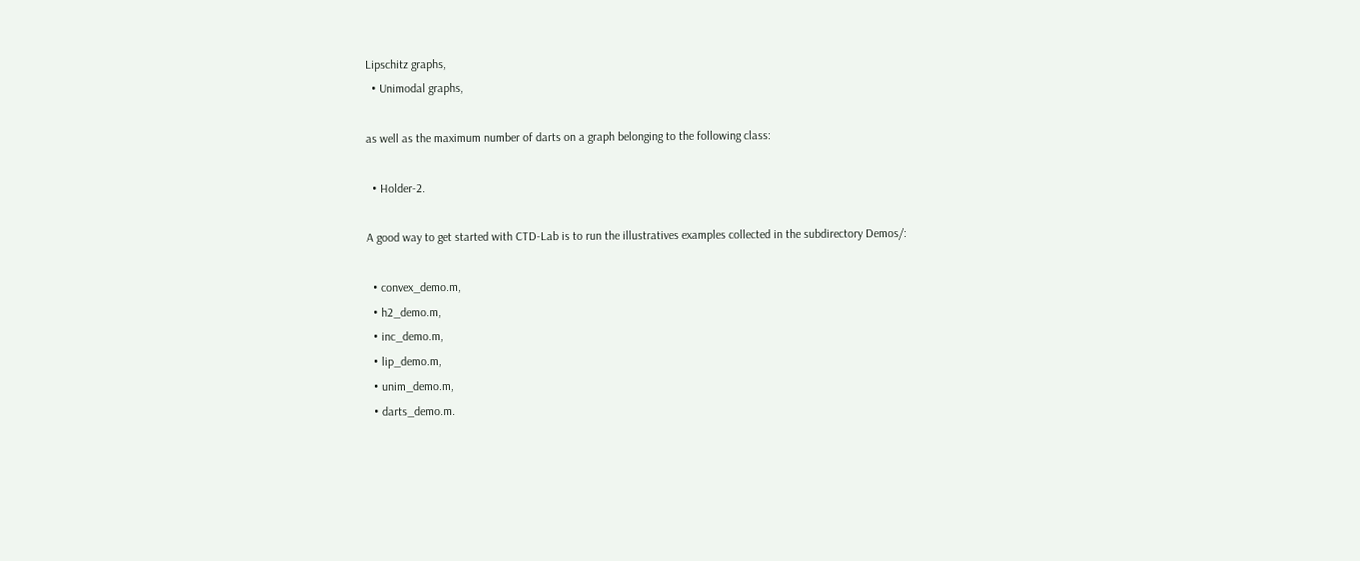Lipschitz graphs,
  • Unimodal graphs,

as well as the maximum number of darts on a graph belonging to the following class:

  • Holder-2.

A good way to get started with CTD-Lab is to run the illustratives examples collected in the subdirectory Demos/:

  • convex_demo.m,
  • h2_demo.m,
  • inc_demo.m,
  • lip_demo.m,
  • unim_demo.m,
  • darts_demo.m.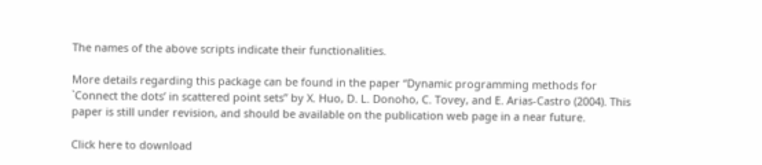The names of the above scripts indicate their functionalities.

More details regarding this package can be found in the paper “Dynamic programming methods for `Connect the dots’ in scattered point sets” by X. Huo, D. L. Donoho, C. Tovey, and E. Arias-Castro (2004). This paper is still under revision, and should be available on the publication web page in a near future.

Click here to download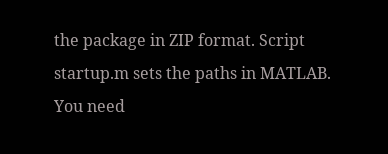the package in ZIP format. Script startup.m sets the paths in MATLAB. You need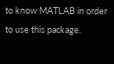to know MATLAB in order to use this package.